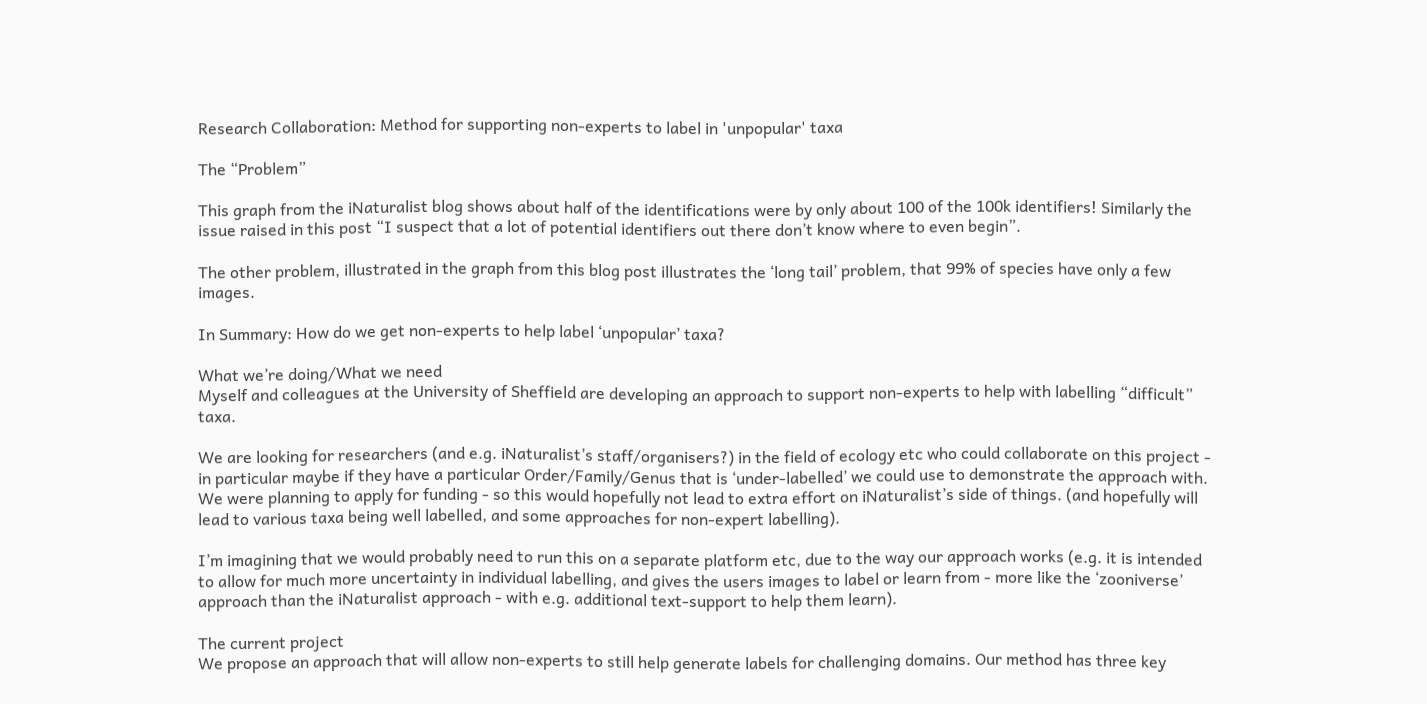Research Collaboration: Method for supporting non-experts to label in 'unpopular' taxa

The “Problem”

This graph from the iNaturalist blog shows about half of the identifications were by only about 100 of the 100k identifiers! Similarly the issue raised in this post “I suspect that a lot of potential identifiers out there don’t know where to even begin”.

The other problem, illustrated in the graph from this blog post illustrates the ‘long tail’ problem, that 99% of species have only a few images.

In Summary: How do we get non-experts to help label ‘unpopular’ taxa?

What we’re doing/What we need
Myself and colleagues at the University of Sheffield are developing an approach to support non-experts to help with labelling “difficult” taxa.

We are looking for researchers (and e.g. iNaturalist’s staff/organisers?) in the field of ecology etc who could collaborate on this project - in particular maybe if they have a particular Order/Family/Genus that is ‘under-labelled’ we could use to demonstrate the approach with. We were planning to apply for funding - so this would hopefully not lead to extra effort on iNaturalist’s side of things. (and hopefully will lead to various taxa being well labelled, and some approaches for non-expert labelling).

I’m imagining that we would probably need to run this on a separate platform etc, due to the way our approach works (e.g. it is intended to allow for much more uncertainty in individual labelling, and gives the users images to label or learn from - more like the ‘zooniverse’ approach than the iNaturalist approach - with e.g. additional text-support to help them learn).

The current project
We propose an approach that will allow non-experts to still help generate labels for challenging domains. Our method has three key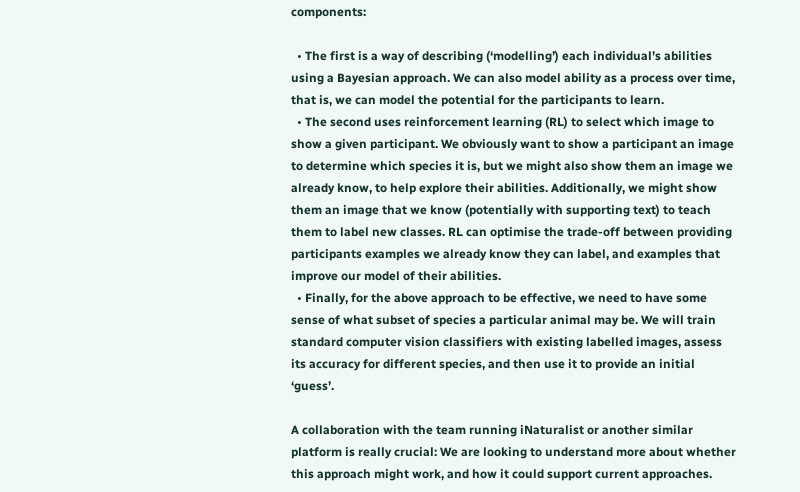components:

  • The first is a way of describing (‘modelling’) each individual’s abilities using a Bayesian approach. We can also model ability as a process over time, that is, we can model the potential for the participants to learn.
  • The second uses reinforcement learning (RL) to select which image to show a given participant. We obviously want to show a participant an image to determine which species it is, but we might also show them an image we already know, to help explore their abilities. Additionally, we might show them an image that we know (potentially with supporting text) to teach them to label new classes. RL can optimise the trade-off between providing participants examples we already know they can label, and examples that improve our model of their abilities.
  • Finally, for the above approach to be effective, we need to have some sense of what subset of species a particular animal may be. We will train standard computer vision classifiers with existing labelled images, assess its accuracy for different species, and then use it to provide an initial ‘guess’.

A collaboration with the team running iNaturalist or another similar platform is really crucial: We are looking to understand more about whether this approach might work, and how it could support current approaches.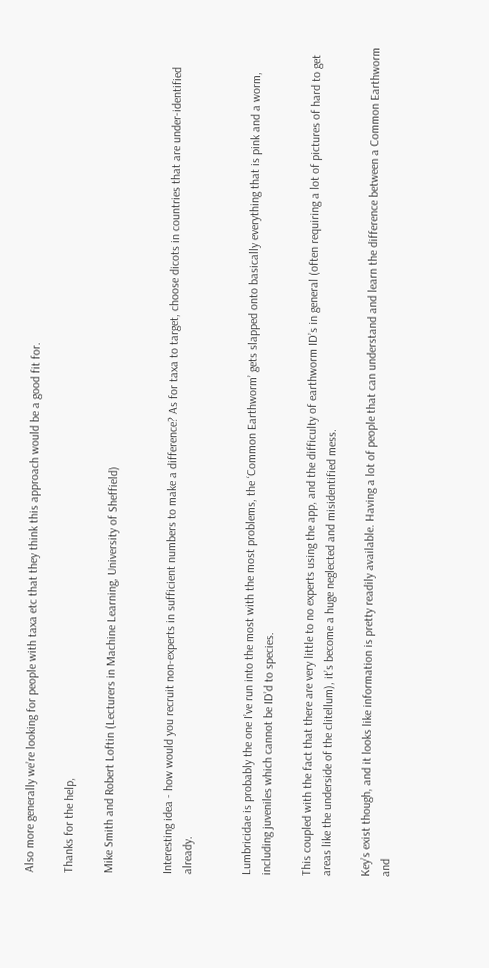Also more generally we’re looking for people with taxa etc that they think this approach would be a good fit for.

Thanks for the help,

Mike Smith and Robert Loftin (Lecturers in Machine Learning, University of Sheffield)


Interesting idea - how would you recruit non-experts in sufficient numbers to make a difference? As for taxa to target, choose dicots in countries that are under-identified already.


Lumbricidae is probably the one I’ve run into the most with the most problems, the ‘Common Earthworm’ gets slapped onto basically everything that is pink and a worm, including juveniles which cannot be ID’d to species.

This coupled with the fact that there are very little to no experts using the app, and the difficulty of earthworm ID’s in general (often requiring a lot of pictures of hard to get areas like the underside of the clitellum), it’s become a huge neglected and misidentified mess.

Key’s exist though, and it looks like information is pretty readily available. Having a lot of people that can understand and learn the difference between a Common Earthworm and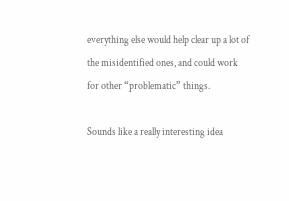everything else would help clear up a lot of the misidentified ones, and could work for other “problematic” things.

Sounds like a really interesting idea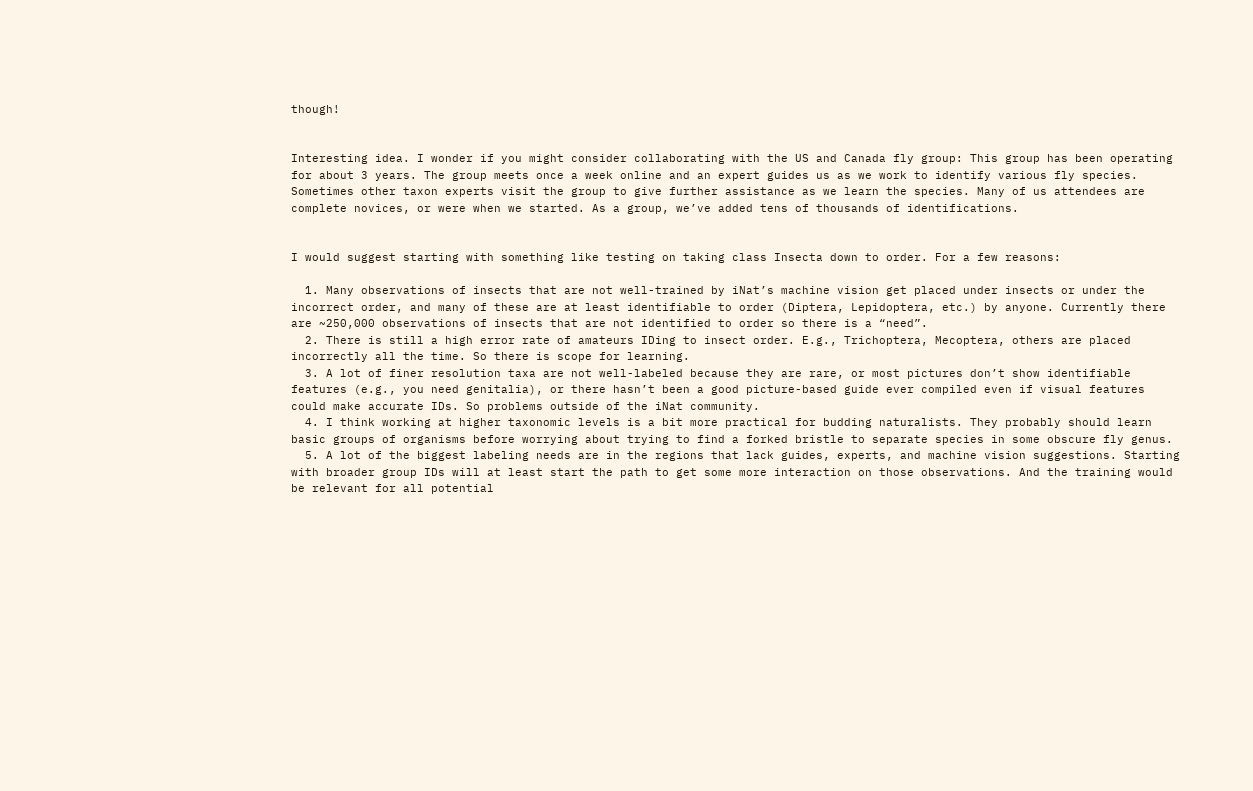though!


Interesting idea. I wonder if you might consider collaborating with the US and Canada fly group: This group has been operating for about 3 years. The group meets once a week online and an expert guides us as we work to identify various fly species. Sometimes other taxon experts visit the group to give further assistance as we learn the species. Many of us attendees are complete novices, or were when we started. As a group, we’ve added tens of thousands of identifications.


I would suggest starting with something like testing on taking class Insecta down to order. For a few reasons:

  1. Many observations of insects that are not well-trained by iNat’s machine vision get placed under insects or under the incorrect order, and many of these are at least identifiable to order (Diptera, Lepidoptera, etc.) by anyone. Currently there are ~250,000 observations of insects that are not identified to order so there is a “need”.
  2. There is still a high error rate of amateurs IDing to insect order. E.g., Trichoptera, Mecoptera, others are placed incorrectly all the time. So there is scope for learning.
  3. A lot of finer resolution taxa are not well-labeled because they are rare, or most pictures don’t show identifiable features (e.g., you need genitalia), or there hasn’t been a good picture-based guide ever compiled even if visual features could make accurate IDs. So problems outside of the iNat community.
  4. I think working at higher taxonomic levels is a bit more practical for budding naturalists. They probably should learn basic groups of organisms before worrying about trying to find a forked bristle to separate species in some obscure fly genus.
  5. A lot of the biggest labeling needs are in the regions that lack guides, experts, and machine vision suggestions. Starting with broader group IDs will at least start the path to get some more interaction on those observations. And the training would be relevant for all potential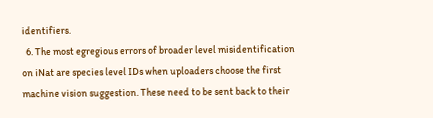identifiers.
  6. The most egregious errors of broader level misidentification on iNat are species level IDs when uploaders choose the first machine vision suggestion. These need to be sent back to their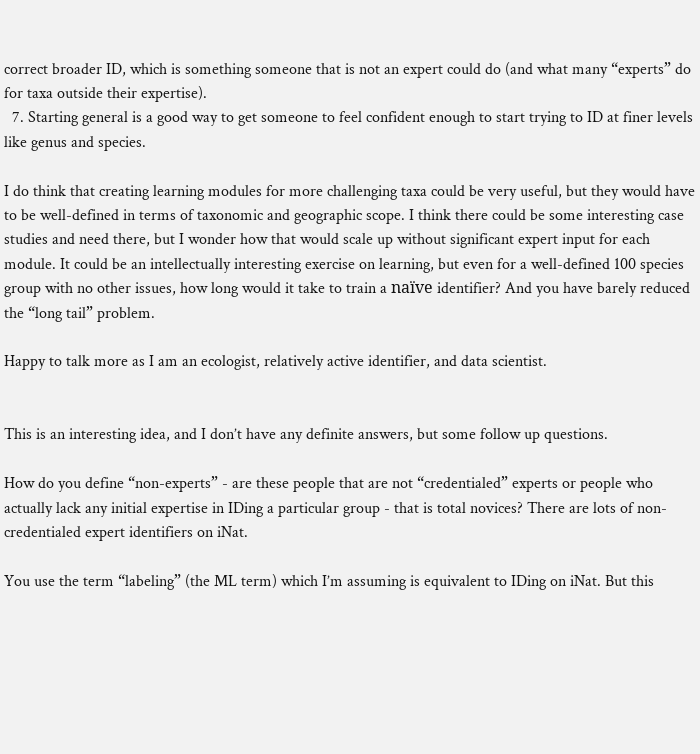correct broader ID, which is something someone that is not an expert could do (and what many “experts” do for taxa outside their expertise).
  7. Starting general is a good way to get someone to feel confident enough to start trying to ID at finer levels like genus and species.

I do think that creating learning modules for more challenging taxa could be very useful, but they would have to be well-defined in terms of taxonomic and geographic scope. I think there could be some interesting case studies and need there, but I wonder how that would scale up without significant expert input for each module. It could be an intellectually interesting exercise on learning, but even for a well-defined 100 species group with no other issues, how long would it take to train a naïve identifier? And you have barely reduced the “long tail” problem.

Happy to talk more as I am an ecologist, relatively active identifier, and data scientist.


This is an interesting idea, and I don’t have any definite answers, but some follow up questions.

How do you define “non-experts” - are these people that are not “credentialed” experts or people who actually lack any initial expertise in IDing a particular group - that is total novices? There are lots of non-credentialed expert identifiers on iNat.

You use the term “labeling” (the ML term) which I’m assuming is equivalent to IDing on iNat. But this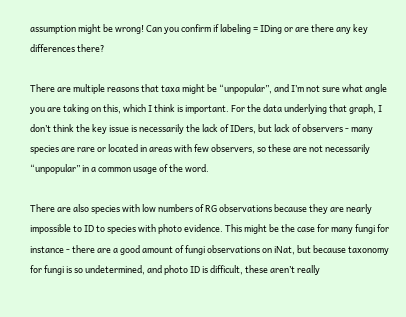assumption might be wrong! Can you confirm if labeling = IDing or are there any key differences there?

There are multiple reasons that taxa might be “unpopular”, and I’m not sure what angle you are taking on this, which I think is important. For the data underlying that graph, I don’t think the key issue is necessarily the lack of IDers, but lack of observers - many species are rare or located in areas with few observers, so these are not necessarily “unpopular” in a common usage of the word.

There are also species with low numbers of RG observations because they are nearly impossible to ID to species with photo evidence. This might be the case for many fungi for instance - there are a good amount of fungi observations on iNat, but because taxonomy for fungi is so undetermined, and photo ID is difficult, these aren’t really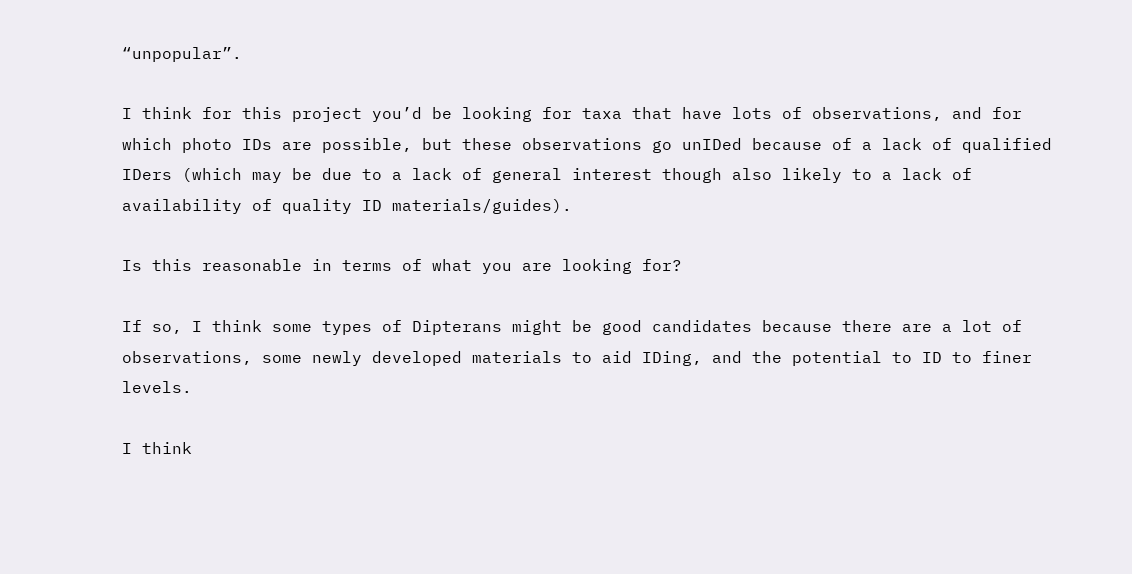“unpopular”.

I think for this project you’d be looking for taxa that have lots of observations, and for which photo IDs are possible, but these observations go unIDed because of a lack of qualified IDers (which may be due to a lack of general interest though also likely to a lack of availability of quality ID materials/guides).

Is this reasonable in terms of what you are looking for?

If so, I think some types of Dipterans might be good candidates because there are a lot of observations, some newly developed materials to aid IDing, and the potential to ID to finer levels.

I think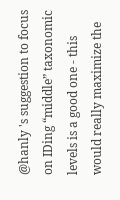@hanly 's suggestion to focus on IDing “middle” taxonomic levels is a good one - this would really maximize the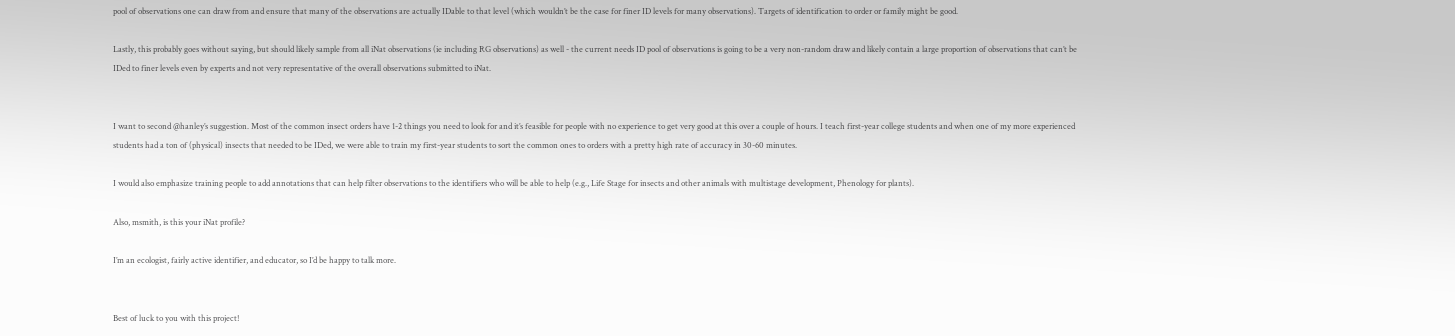pool of observations one can draw from and ensure that many of the observations are actually IDable to that level (which wouldn’t be the case for finer ID levels for many observations). Targets of identification to order or family might be good.

Lastly, this probably goes without saying, but should likely sample from all iNat observations (ie including RG observations) as well - the current needs ID pool of observations is going to be a very non-random draw and likely contain a large proportion of observations that can’t be IDed to finer levels even by experts and not very representative of the overall observations submitted to iNat.


I want to second @hanley’s suggestion. Most of the common insect orders have 1-2 things you need to look for and it’s feasible for people with no experience to get very good at this over a couple of hours. I teach first-year college students and when one of my more experienced students had a ton of (physical) insects that needed to be IDed, we were able to train my first-year students to sort the common ones to orders with a pretty high rate of accuracy in 30-60 minutes.

I would also emphasize training people to add annotations that can help filter observations to the identifiers who will be able to help (e.g., Life Stage for insects and other animals with multistage development, Phenology for plants).

Also, msmith, is this your iNat profile?

I’m an ecologist, fairly active identifier, and educator, so I’d be happy to talk more.


Best of luck to you with this project!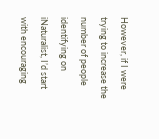However, if I were trying to increase the number of people identifying on iNaturalist, I’d start with encouraging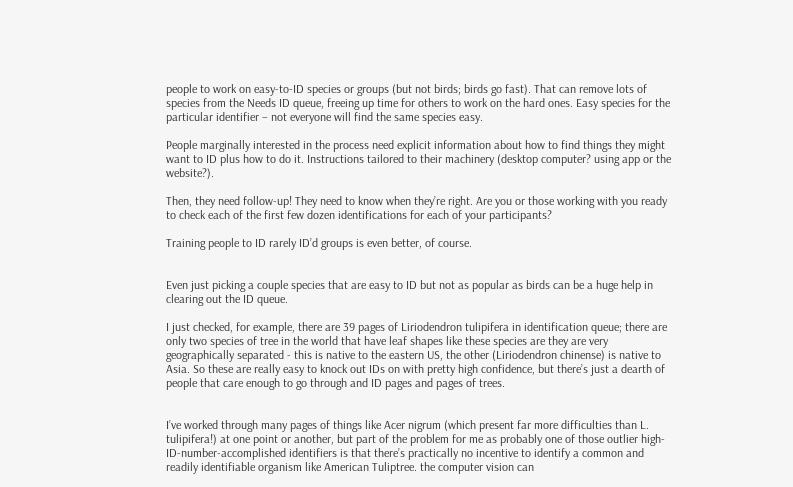people to work on easy-to-ID species or groups (but not birds; birds go fast). That can remove lots of species from the Needs ID queue, freeing up time for others to work on the hard ones. Easy species for the particular identifier – not everyone will find the same species easy.

People marginally interested in the process need explicit information about how to find things they might want to ID plus how to do it. Instructions tailored to their machinery (desktop computer? using app or the website?).

Then, they need follow-up! They need to know when they’re right. Are you or those working with you ready to check each of the first few dozen identifications for each of your participants?

Training people to ID rarely ID’d groups is even better, of course.


Even just picking a couple species that are easy to ID but not as popular as birds can be a huge help in clearing out the ID queue.

I just checked, for example, there are 39 pages of Liriodendron tulipifera in identification queue; there are only two species of tree in the world that have leaf shapes like these species are they are very geographically separated - this is native to the eastern US, the other (Liriodendron chinense) is native to Asia. So these are really easy to knock out IDs on with pretty high confidence, but there’s just a dearth of people that care enough to go through and ID pages and pages of trees.


I’ve worked through many pages of things like Acer nigrum (which present far more difficulties than L. tulipifera!) at one point or another, but part of the problem for me as probably one of those outlier high-ID-number-accomplished identifiers is that there’s practically no incentive to identify a common and readily identifiable organism like American Tuliptree. the computer vision can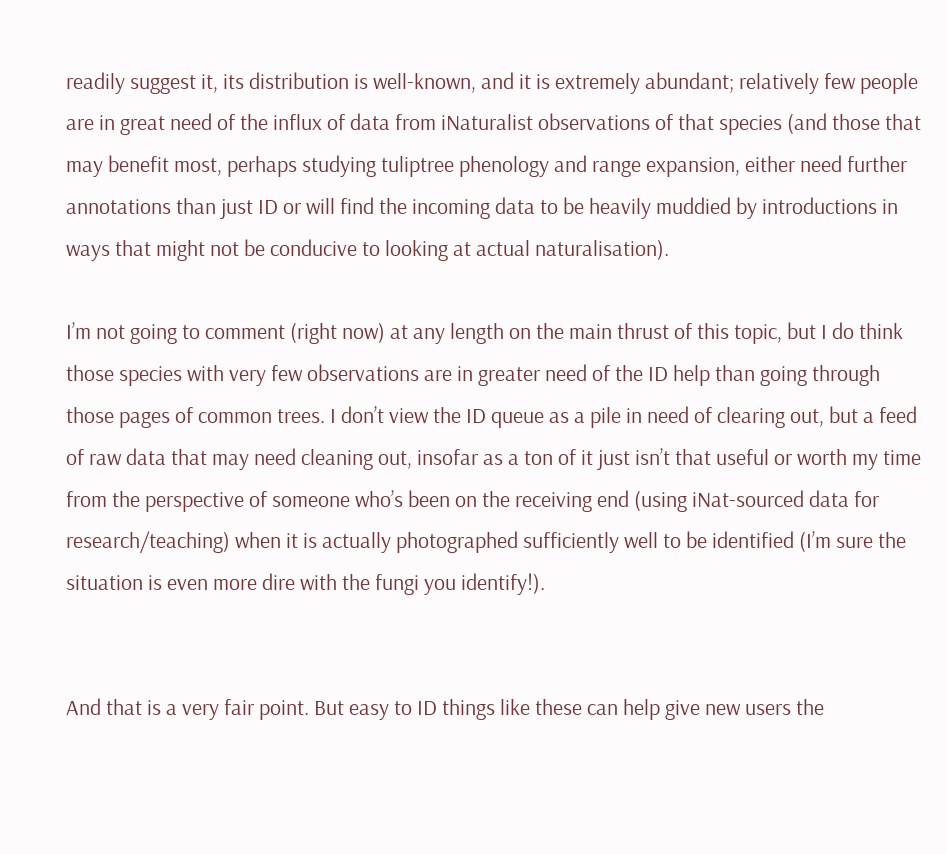readily suggest it, its distribution is well-known, and it is extremely abundant; relatively few people are in great need of the influx of data from iNaturalist observations of that species (and those that may benefit most, perhaps studying tuliptree phenology and range expansion, either need further annotations than just ID or will find the incoming data to be heavily muddied by introductions in ways that might not be conducive to looking at actual naturalisation).

I’m not going to comment (right now) at any length on the main thrust of this topic, but I do think those species with very few observations are in greater need of the ID help than going through those pages of common trees. I don’t view the ID queue as a pile in need of clearing out, but a feed of raw data that may need cleaning out, insofar as a ton of it just isn’t that useful or worth my time from the perspective of someone who’s been on the receiving end (using iNat-sourced data for research/teaching) when it is actually photographed sufficiently well to be identified (I’m sure the situation is even more dire with the fungi you identify!).


And that is a very fair point. But easy to ID things like these can help give new users the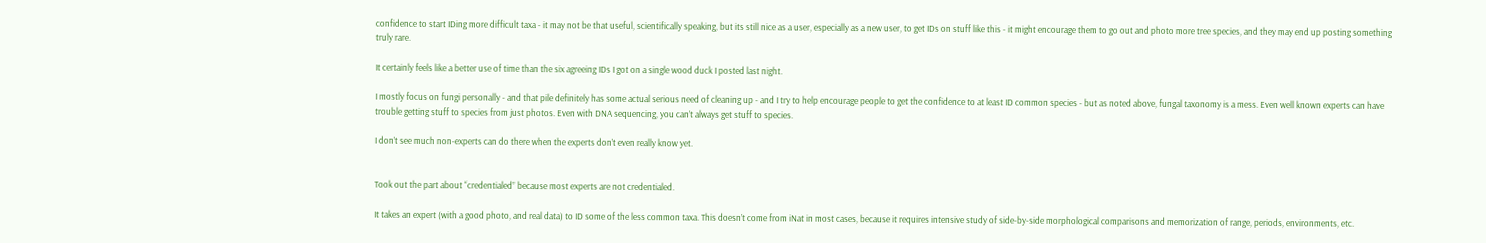confidence to start IDing more difficult taxa - it may not be that useful, scientifically speaking, but its still nice as a user, especially as a new user, to get IDs on stuff like this - it might encourage them to go out and photo more tree species, and they may end up posting something truly rare.

It certainly feels like a better use of time than the six agreeing IDs I got on a single wood duck I posted last night.

I mostly focus on fungi personally - and that pile definitely has some actual serious need of cleaning up - and I try to help encourage people to get the confidence to at least ID common species - but as noted above, fungal taxonomy is a mess. Even well known experts can have trouble getting stuff to species from just photos. Even with DNA sequencing, you can’t always get stuff to species.

I don’t see much non-experts can do there when the experts don’t even really know yet.


Took out the part about “credentialed” because most experts are not credentialed.

It takes an expert (with a good photo, and real data) to ID some of the less common taxa. This doesn’t come from iNat in most cases, because it requires intensive study of side-by-side morphological comparisons and memorization of range, periods, environments, etc.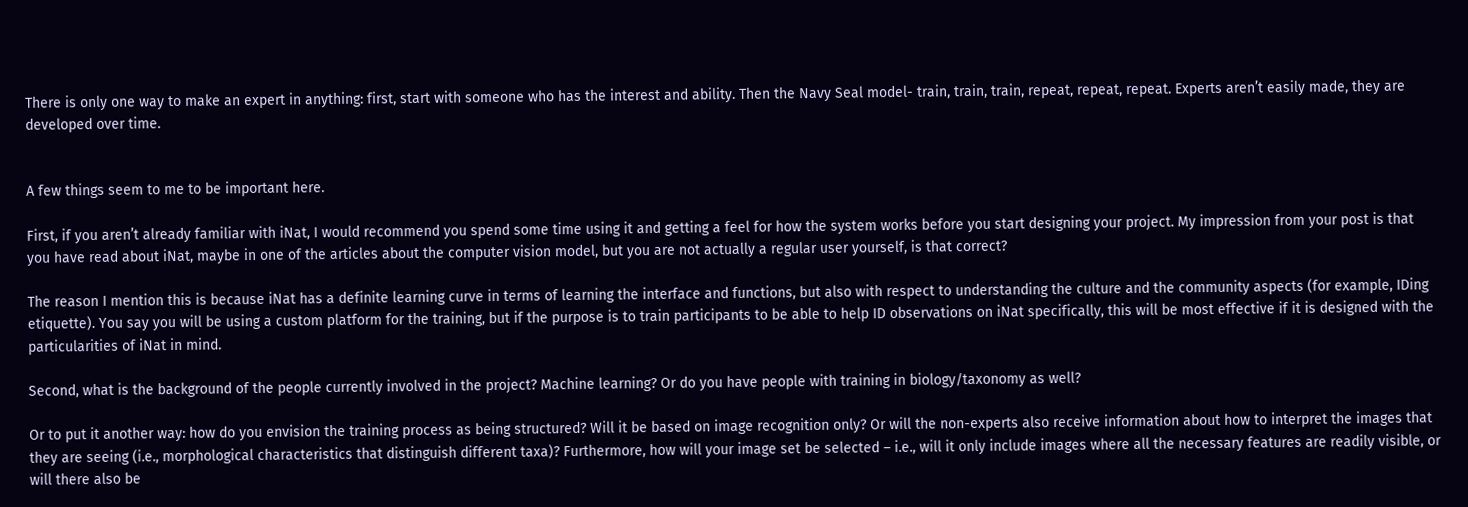There is only one way to make an expert in anything: first, start with someone who has the interest and ability. Then the Navy Seal model- train, train, train, repeat, repeat, repeat. Experts aren’t easily made, they are developed over time.


A few things seem to me to be important here.

First, if you aren’t already familiar with iNat, I would recommend you spend some time using it and getting a feel for how the system works before you start designing your project. My impression from your post is that you have read about iNat, maybe in one of the articles about the computer vision model, but you are not actually a regular user yourself, is that correct?

The reason I mention this is because iNat has a definite learning curve in terms of learning the interface and functions, but also with respect to understanding the culture and the community aspects (for example, IDing etiquette). You say you will be using a custom platform for the training, but if the purpose is to train participants to be able to help ID observations on iNat specifically, this will be most effective if it is designed with the particularities of iNat in mind.

Second, what is the background of the people currently involved in the project? Machine learning? Or do you have people with training in biology/taxonomy as well?

Or to put it another way: how do you envision the training process as being structured? Will it be based on image recognition only? Or will the non-experts also receive information about how to interpret the images that they are seeing (i.e., morphological characteristics that distinguish different taxa)? Furthermore, how will your image set be selected – i.e., will it only include images where all the necessary features are readily visible, or will there also be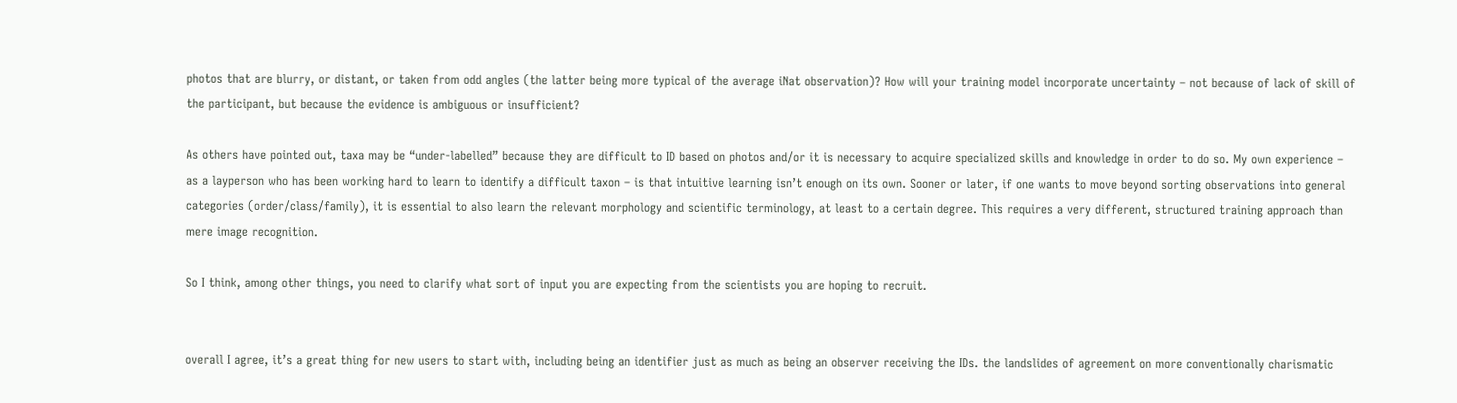photos that are blurry, or distant, or taken from odd angles (the latter being more typical of the average iNat observation)? How will your training model incorporate uncertainty – not because of lack of skill of the participant, but because the evidence is ambiguous or insufficient?

As others have pointed out, taxa may be “under-labelled” because they are difficult to ID based on photos and/or it is necessary to acquire specialized skills and knowledge in order to do so. My own experience – as a layperson who has been working hard to learn to identify a difficult taxon – is that intuitive learning isn’t enough on its own. Sooner or later, if one wants to move beyond sorting observations into general categories (order/class/family), it is essential to also learn the relevant morphology and scientific terminology, at least to a certain degree. This requires a very different, structured training approach than mere image recognition.

So I think, among other things, you need to clarify what sort of input you are expecting from the scientists you are hoping to recruit.


overall I agree, it’s a great thing for new users to start with, including being an identifier just as much as being an observer receiving the IDs. the landslides of agreement on more conventionally charismatic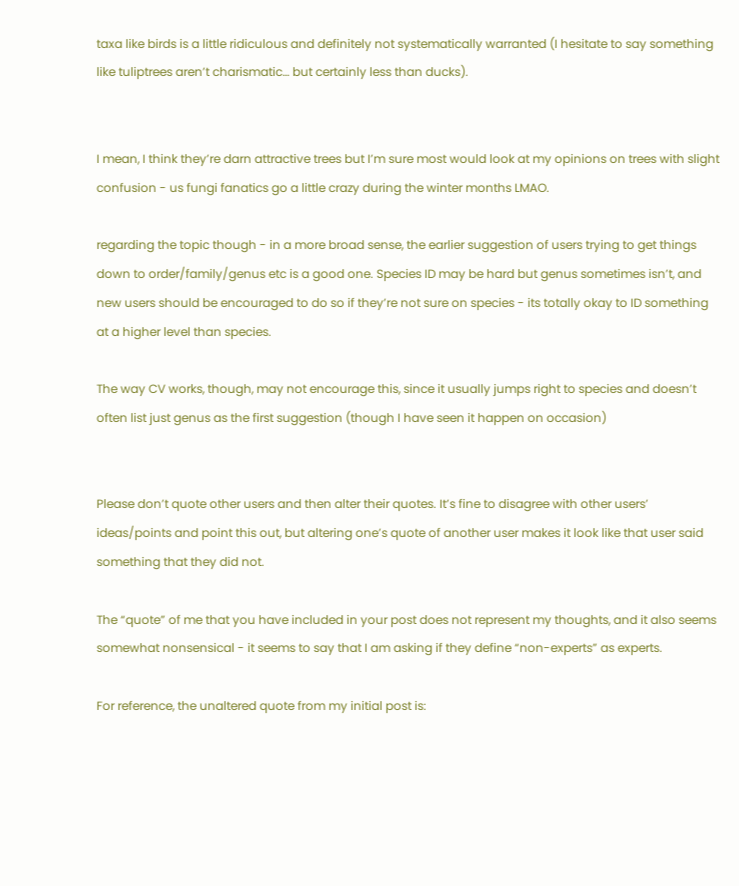taxa like birds is a little ridiculous and definitely not systematically warranted (I hesitate to say something like tuliptrees aren’t charismatic… but certainly less than ducks).


I mean, I think they’re darn attractive trees but I’m sure most would look at my opinions on trees with slight confusion - us fungi fanatics go a little crazy during the winter months LMAO.

regarding the topic though - in a more broad sense, the earlier suggestion of users trying to get things down to order/family/genus etc is a good one. Species ID may be hard but genus sometimes isn’t, and new users should be encouraged to do so if they’re not sure on species - its totally okay to ID something at a higher level than species.

The way CV works, though, may not encourage this, since it usually jumps right to species and doesn’t often list just genus as the first suggestion (though I have seen it happen on occasion)


Please don’t quote other users and then alter their quotes. It’s fine to disagree with other users’ ideas/points and point this out, but altering one’s quote of another user makes it look like that user said something that they did not.

The “quote” of me that you have included in your post does not represent my thoughts, and it also seems somewhat nonsensical - it seems to say that I am asking if they define “non-experts” as experts.

For reference, the unaltered quote from my initial post is: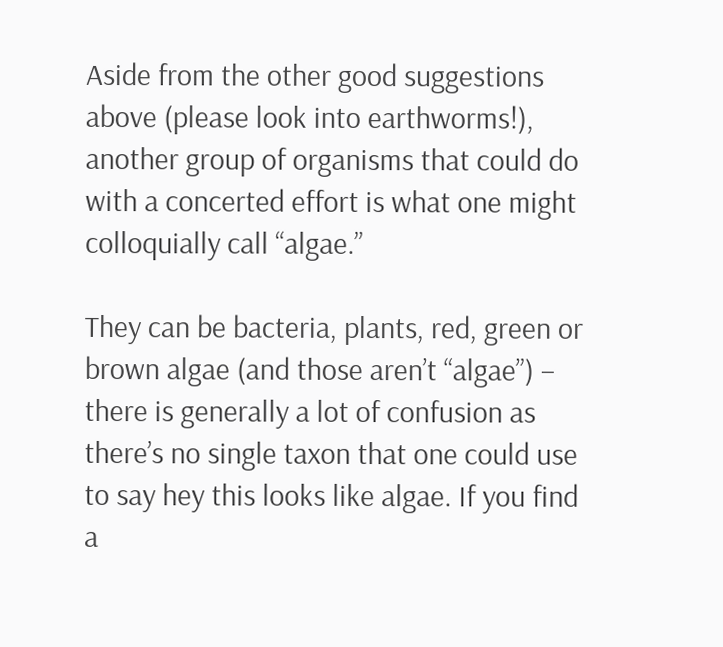Aside from the other good suggestions above (please look into earthworms!), another group of organisms that could do with a concerted effort is what one might colloquially call “algae.”

They can be bacteria, plants, red, green or brown algae (and those aren’t “algae”) – there is generally a lot of confusion as there’s no single taxon that one could use to say hey this looks like algae. If you find a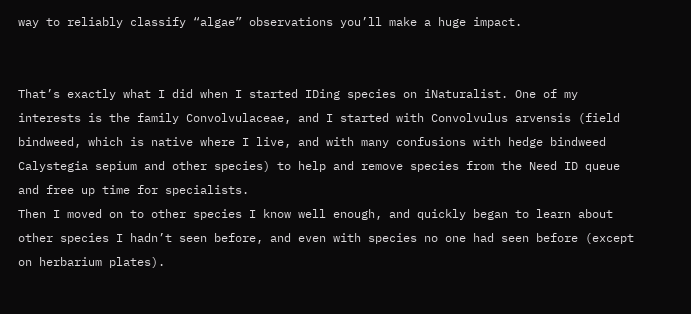way to reliably classify “algae” observations you’ll make a huge impact.


That’s exactly what I did when I started IDing species on iNaturalist. One of my interests is the family Convolvulaceae, and I started with Convolvulus arvensis (field bindweed, which is native where I live, and with many confusions with hedge bindweed Calystegia sepium and other species) to help and remove species from the Need ID queue and free up time for specialists.
Then I moved on to other species I know well enough, and quickly began to learn about other species I hadn’t seen before, and even with species no one had seen before (except on herbarium plates).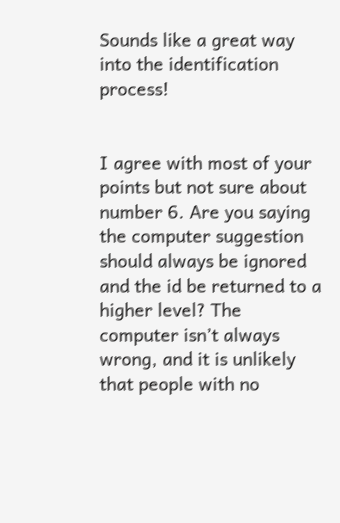Sounds like a great way into the identification process!


I agree with most of your points but not sure about number 6. Are you saying the computer suggestion should always be ignored and the id be returned to a higher level? The computer isn’t always wrong, and it is unlikely that people with no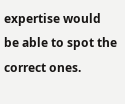expertise would be able to spot the correct ones.